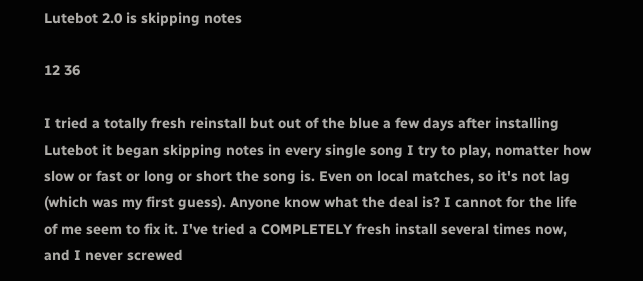Lutebot 2.0 is skipping notes

12 36

I tried a totally fresh reinstall but out of the blue a few days after installing Lutebot it began skipping notes in every single song I try to play, nomatter how slow or fast or long or short the song is. Even on local matches, so it's not lag (which was my first guess). Anyone know what the deal is? I cannot for the life of me seem to fix it. I've tried a COMPLETELY fresh install several times now, and I never screwed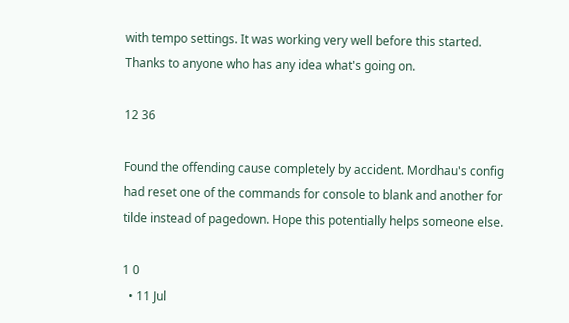with tempo settings. It was working very well before this started. Thanks to anyone who has any idea what's going on.

12 36

Found the offending cause completely by accident. Mordhau's config had reset one of the commands for console to blank and another for tilde instead of pagedown. Hope this potentially helps someone else.

1 0
  • 11 Jul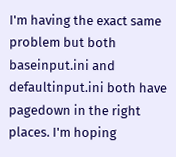I'm having the exact same problem but both baseinput.ini and defaultinput.ini both have pagedown in the right places. I'm hoping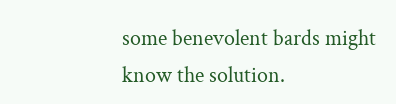some benevolent bards might know the solution.